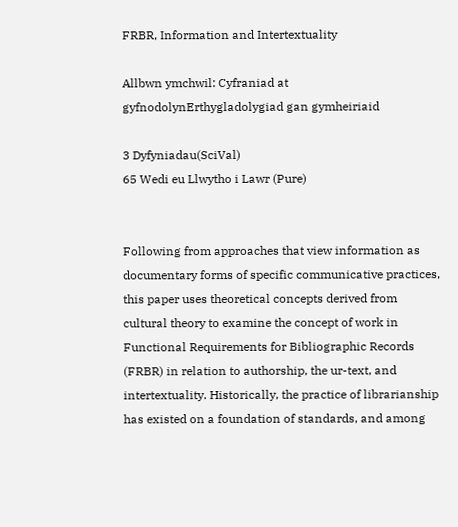FRBR, Information and Intertextuality

Allbwn ymchwil: Cyfraniad at gyfnodolynErthygladolygiad gan gymheiriaid

3 Dyfyniadau(SciVal)
65 Wedi eu Llwytho i Lawr (Pure)


Following from approaches that view information as documentary forms of specific communicative practices, this paper uses theoretical concepts derived from cultural theory to examine the concept of work in Functional Requirements for Bibliographic Records (FRBR) in relation to authorship, the ur-text, and intertextuality. Historically, the practice of librarianship has existed on a foundation of standards, and among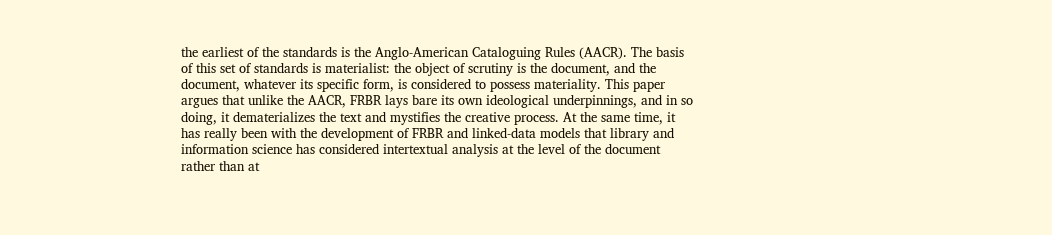the earliest of the standards is the Anglo-American Cataloguing Rules (AACR). The basis of this set of standards is materialist: the object of scrutiny is the document, and the document, whatever its specific form, is considered to possess materiality. This paper argues that unlike the AACR, FRBR lays bare its own ideological underpinnings, and in so doing, it dematerializes the text and mystifies the creative process. At the same time, it has really been with the development of FRBR and linked-data models that library and information science has considered intertextual analysis at the level of the document rather than at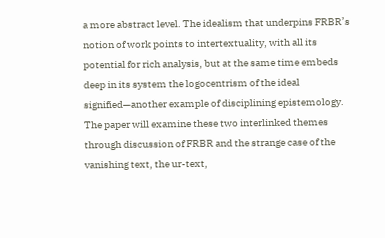a more abstract level. The idealism that underpins FRBR’s notion of work points to intertextuality, with all its potential for rich analysis, but at the same time embeds deep in its system the logocentrism of the ideal signified—another example of disciplining epistemology. The paper will examine these two interlinked themes through discussion of FRBR and the strange case of the vanishing text, the ur-text,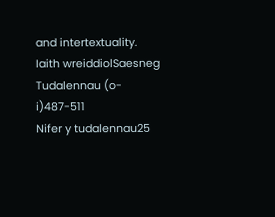and intertextuality.
Iaith wreiddiolSaesneg
Tudalennau (o-i)487-511
Nifer y tudalennau25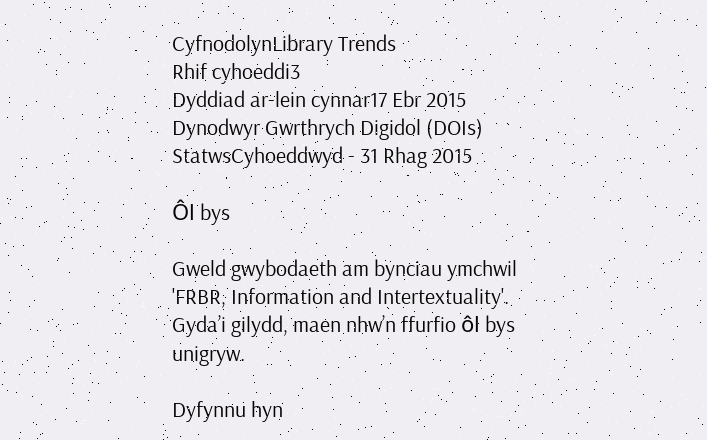CyfnodolynLibrary Trends
Rhif cyhoeddi3
Dyddiad ar-lein cynnar17 Ebr 2015
Dynodwyr Gwrthrych Digidol (DOIs)
StatwsCyhoeddwyd - 31 Rhag 2015

Ôl bys

Gweld gwybodaeth am bynciau ymchwil 'FRBR, Information and Intertextuality'. Gyda’i gilydd, maen nhw’n ffurfio ôl bys unigryw.

Dyfynnu hyn